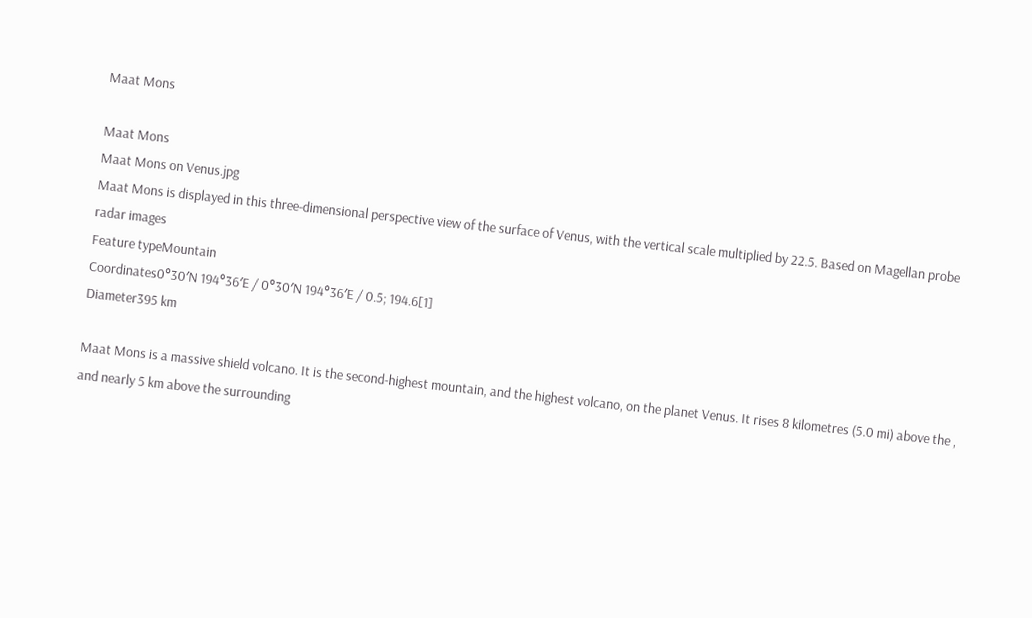Maat Mons

Maat Mons
Maat Mons on Venus.jpg
Maat Mons is displayed in this three-dimensional perspective view of the surface of Venus, with the vertical scale multiplied by 22.5. Based on Magellan probe radar images
Feature typeMountain
Coordinates0°30′N 194°36′E / 0°30′N 194°36′E / 0.5; 194.6[1]
Diameter395 km

Maat Mons is a massive shield volcano. It is the second-highest mountain, and the highest volcano, on the planet Venus. It rises 8 kilometres (5.0 mi) above the , and nearly 5 km above the surrounding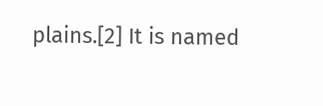plains.[2] It is named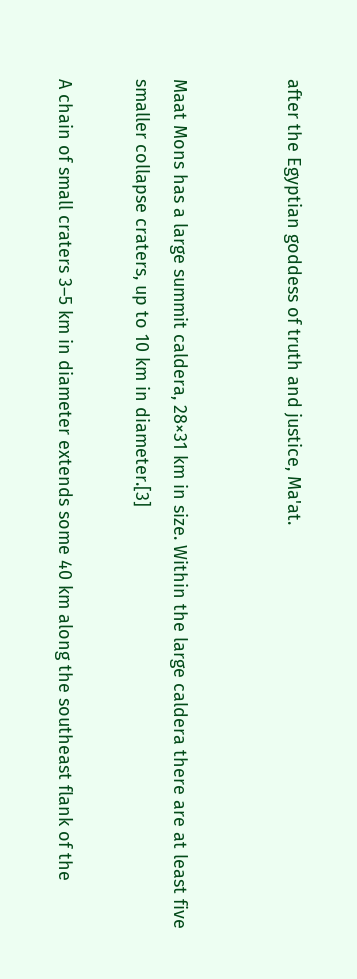after the Egyptian goddess of truth and justice, Ma'at.


Maat Mons has a large summit caldera, 28×31 km in size. Within the large caldera there are at least five smaller collapse craters, up to 10 km in diameter.[3]

A chain of small craters 3–5 km in diameter extends some 40 km along the southeast flank of the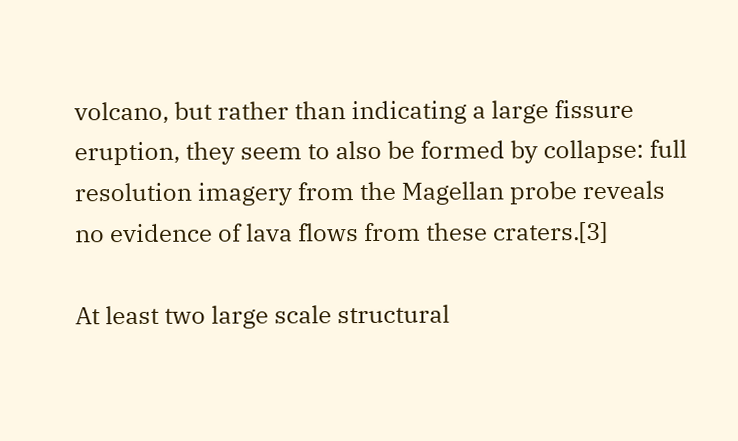volcano, but rather than indicating a large fissure eruption, they seem to also be formed by collapse: full resolution imagery from the Magellan probe reveals no evidence of lava flows from these craters.[3]

At least two large scale structural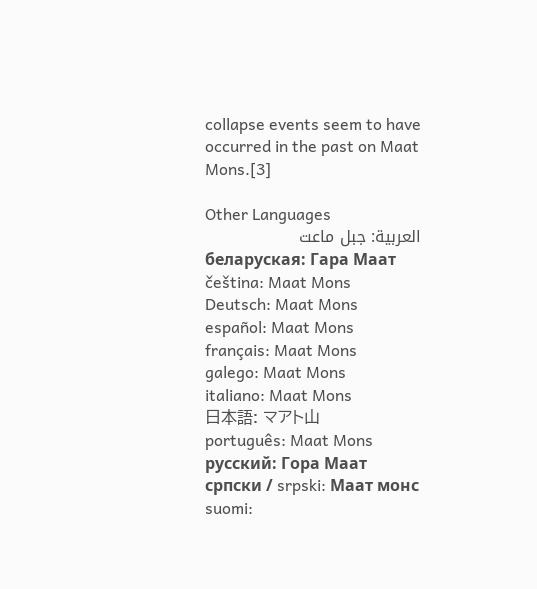collapse events seem to have occurred in the past on Maat Mons.[3]

Other Languages
العربية: جبل ماعت
беларуская: Гара Маат
čeština: Maat Mons
Deutsch: Maat Mons
español: Maat Mons
français: Maat Mons
galego: Maat Mons
italiano: Maat Mons
日本語: マアト山
português: Maat Mons
русский: Гора Маат
српски / srpski: Маат монс
suomi: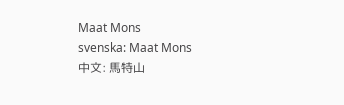Maat Mons
svenska: Maat Mons
中文: 馬特山